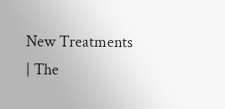New Treatments | The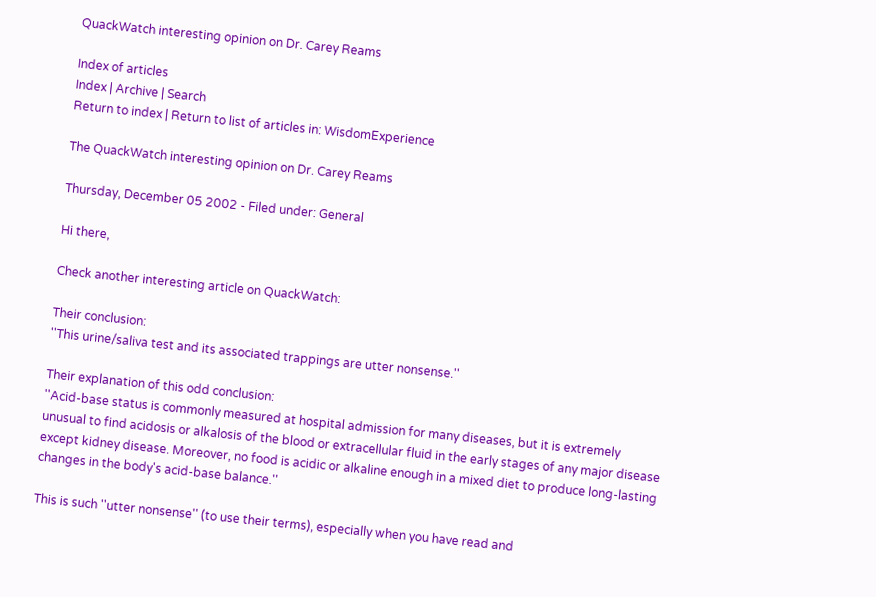QuackWatch interesting opinion on Dr. Carey Reams

Index of articles
Index | Archive | Search
Return to index | Return to list of articles in: WisdomExperience

The QuackWatch interesting opinion on Dr. Carey Reams

Thursday, December 05 2002 - Filed under: General

Hi there,

Check another interesting article on QuackWatch:

Their conclusion:
''This urine/saliva test and its associated trappings are utter nonsense.''

Their explanation of this odd conclusion:
''Acid-base status is commonly measured at hospital admission for many diseases, but it is extremely unusual to find acidosis or alkalosis of the blood or extracellular fluid in the early stages of any major disease except kidney disease. Moreover, no food is acidic or alkaline enough in a mixed diet to produce long-lasting changes in the body's acid-base balance.''

This is such ''utter nonsense'' (to use their terms), especially when you have read and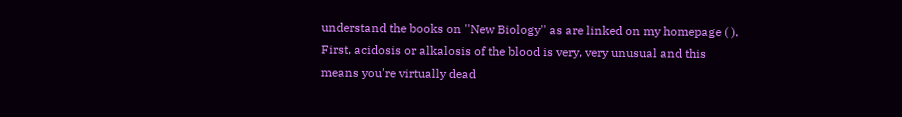understand the books on ''New Biology'' as are linked on my homepage ( ).
First, acidosis or alkalosis of the blood is very, very unusual and this means you're virtually dead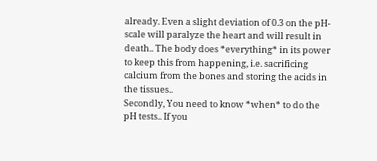already. Even a slight deviation of 0.3 on the pH-scale will paralyze the heart and will result in death.. The body does *everything* in its power to keep this from happening, i.e. sacrificing calcium from the bones and storing the acids in the tissues..
Secondly, You need to know *when* to do the pH tests.. If you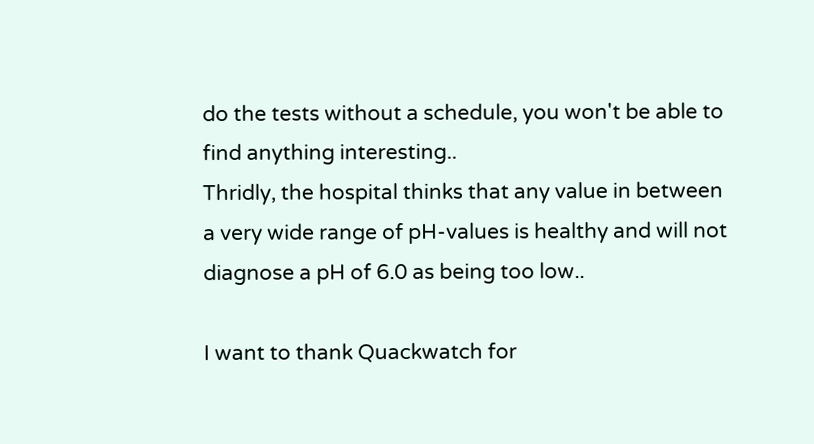do the tests without a schedule, you won't be able to find anything interesting..
Thridly, the hospital thinks that any value in between a very wide range of pH-values is healthy and will not diagnose a pH of 6.0 as being too low..

I want to thank Quackwatch for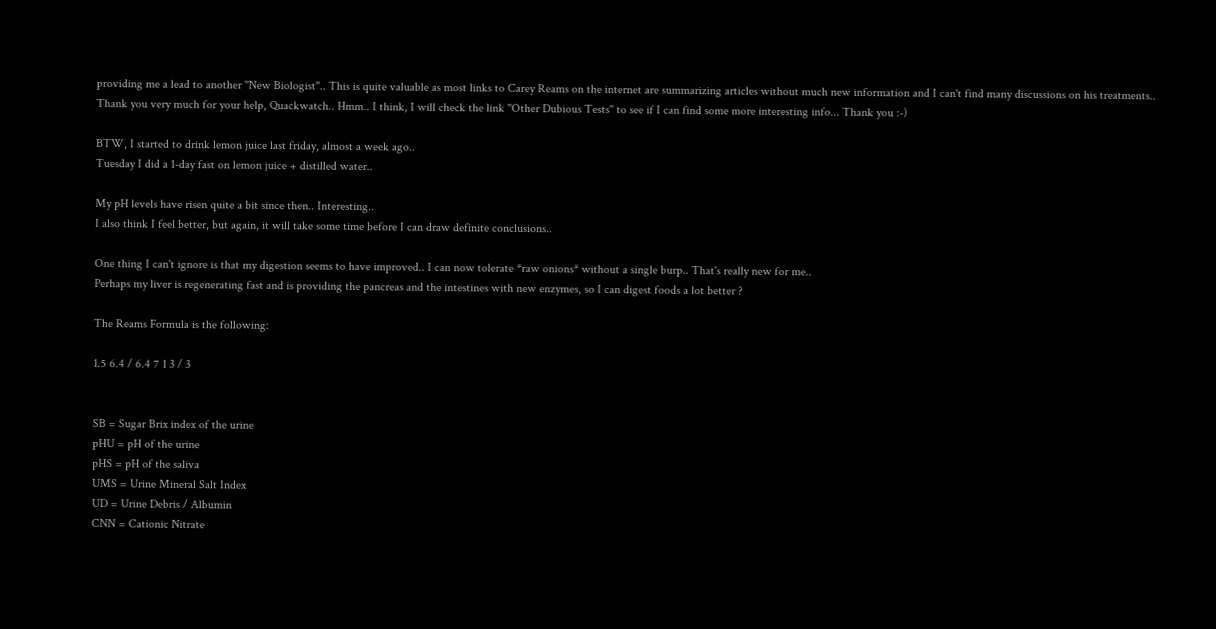providing me a lead to another ''New Biologist''.. This is quite valuable as most links to Carey Reams on the internet are summarizing articles without much new information and I can't find many discussions on his treatments..
Thank you very much for your help, Quackwatch.. Hmm.. I think, I will check the link ''Other Dubious Tests'' to see if I can find some more interesting info... Thank you :-)

BTW, I started to drink lemon juice last friday, almost a week ago..
Tuesday I did a 1-day fast on lemon juice + distilled water..

My pH levels have risen quite a bit since then.. Interesting..
I also think I feel better, but again, it will take some time before I can draw definite conclusions..

One thing I can't ignore is that my digestion seems to have improved.. I can now tolerate *raw onions* without a single burp.. That's really new for me..
Perhaps my liver is regenerating fast and is providing the pancreas and the intestines with new enzymes, so I can digest foods a lot better ?

The Reams Formula is the following:

1.5 6.4 / 6.4 7 1 3 / 3


SB = Sugar Brix index of the urine
pHU = pH of the urine
pHS = pH of the saliva
UMS = Urine Mineral Salt Index
UD = Urine Debris / Albumin
CNN = Cationic Nitrate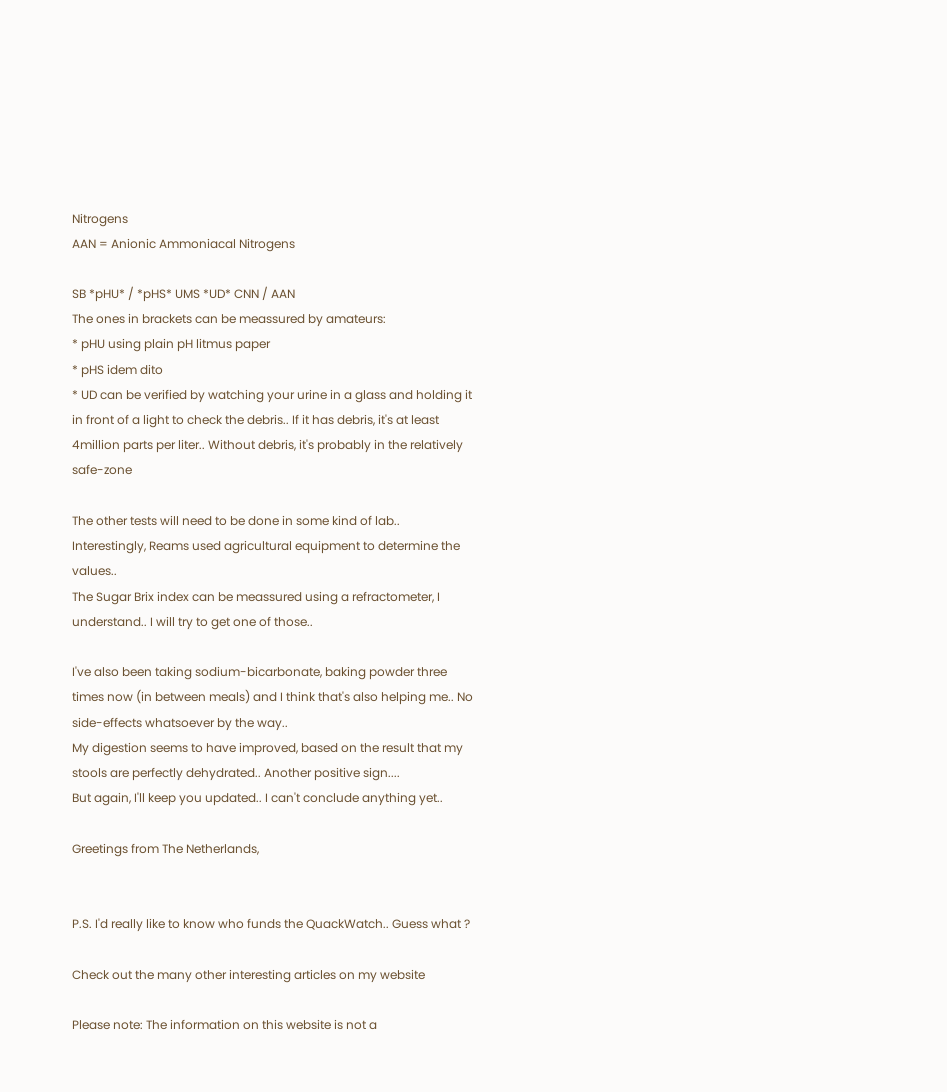Nitrogens
AAN = Anionic Ammoniacal Nitrogens

SB *pHU* / *pHS* UMS *UD* CNN / AAN
The ones in brackets can be meassured by amateurs:
* pHU using plain pH litmus paper
* pHS idem dito
* UD can be verified by watching your urine in a glass and holding it in front of a light to check the debris.. If it has debris, it's at least 4million parts per liter.. Without debris, it's probably in the relatively safe-zone

The other tests will need to be done in some kind of lab.. Interestingly, Reams used agricultural equipment to determine the values..
The Sugar Brix index can be meassured using a refractometer, I understand.. I will try to get one of those..

I've also been taking sodium-bicarbonate, baking powder three times now (in between meals) and I think that's also helping me.. No side-effects whatsoever by the way..
My digestion seems to have improved, based on the result that my stools are perfectly dehydrated.. Another positive sign....
But again, I'll keep you updated.. I can't conclude anything yet..

Greetings from The Netherlands,


P.S. I'd really like to know who funds the QuackWatch.. Guess what ?

Check out the many other interesting articles on my website

Please note: The information on this website is not a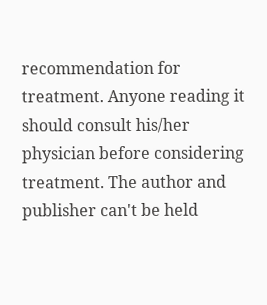recommendation for treatment. Anyone reading it should consult his/her physician before considering treatment. The author and publisher can't be held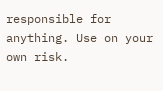responsible for anything. Use on your own risk.